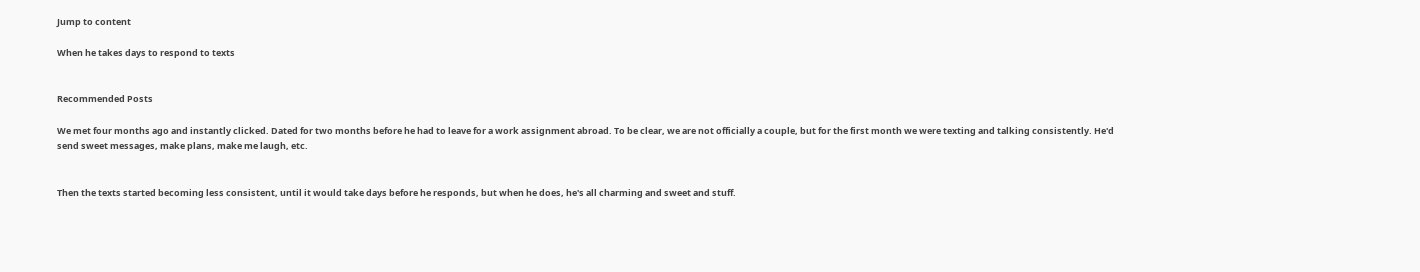Jump to content

When he takes days to respond to texts


Recommended Posts

We met four months ago and instantly clicked. Dated for two months before he had to leave for a work assignment abroad. To be clear, we are not officially a couple, but for the first month we were texting and talking consistently. He'd send sweet messages, make plans, make me laugh, etc.


Then the texts started becoming less consistent, until it would take days before he responds, but when he does, he's all charming and sweet and stuff.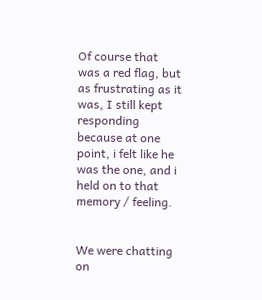Of course that was a red flag, but as frustrating as it was, I still kept responding because at one point, i felt like he was the one, and i held on to that memory / feeling.


We were chatting on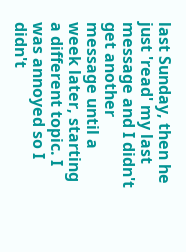last Sunday, then he just 'read' my last message and I didn't get another message until a week later, starting a different topic. I was annoyed so I didn't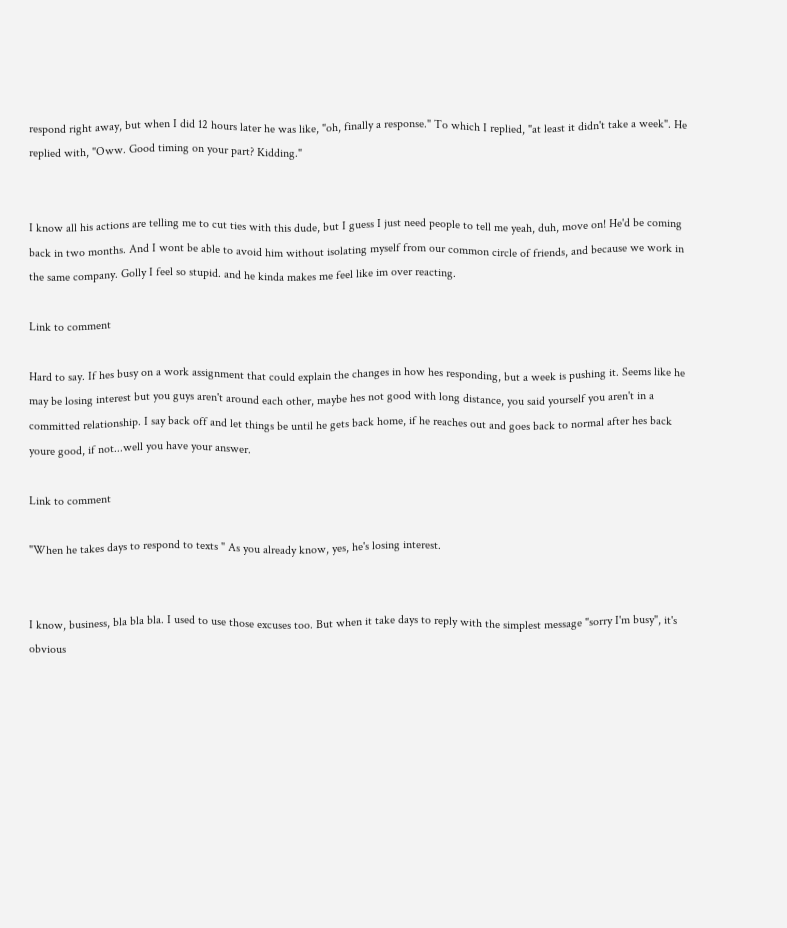respond right away, but when I did 12 hours later he was like, "oh, finally a response." To which I replied, "at least it didn't take a week". He replied with, "Oww. Good timing on your part? Kidding."


I know all his actions are telling me to cut ties with this dude, but I guess I just need people to tell me yeah, duh, move on! He'd be coming back in two months. And I wont be able to avoid him without isolating myself from our common circle of friends, and because we work in the same company. Golly I feel so stupid. and he kinda makes me feel like im over reacting.

Link to comment

Hard to say. If hes busy on a work assignment that could explain the changes in how hes responding, but a week is pushing it. Seems like he may be losing interest but you guys aren't around each other, maybe hes not good with long distance, you said yourself you aren't in a committed relationship. I say back off and let things be until he gets back home, if he reaches out and goes back to normal after hes back youre good, if not...well you have your answer.

Link to comment

"When he takes days to respond to texts " As you already know, yes, he's losing interest.


I know, business, bla bla bla. I used to use those excuses too. But when it take days to reply with the simplest message "sorry I'm busy", it's obvious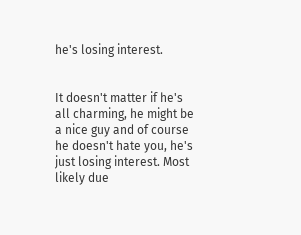he's losing interest.


It doesn't matter if he's all charming, he might be a nice guy and of course he doesn't hate you, he's just losing interest. Most likely due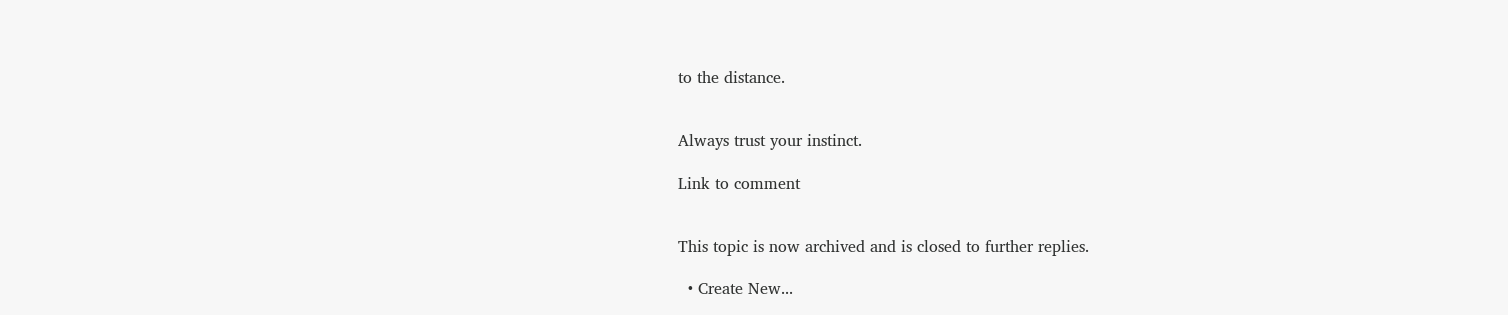to the distance.


Always trust your instinct.

Link to comment


This topic is now archived and is closed to further replies.

  • Create New...